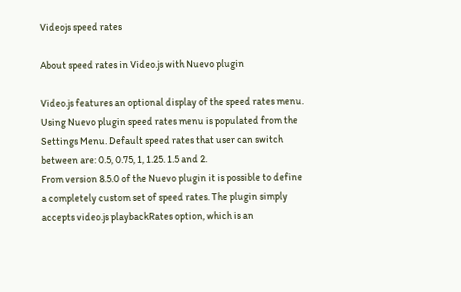Videojs speed rates

About speed rates in Video.js with Nuevo plugin

Video.js features an optional display of the speed rates menu. Using Nuevo plugin speed rates menu is populated from the Settings Menu. Default speed rates that user can switch between are: 0.5, 0.75, 1, 1.25. 1.5 and 2.
From version 8.5.0 of the Nuevo plugin it is possible to define a completely custom set of speed rates. The plugin simply accepts video.js playbackRates option, which is an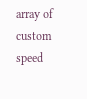array of custom speed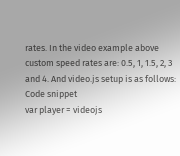rates. In the video example above custom speed rates are: 0.5, 1, 1.5, 2, 3 and 4. And video.js setup is as follows:
Code snippet
var player = videojs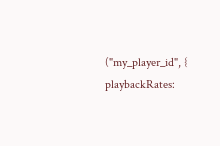("my_player_id", { playbackRates: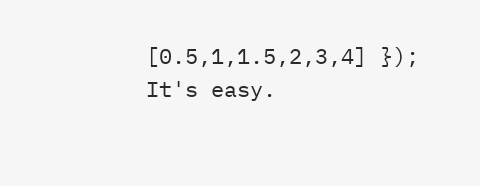[0.5,1,1.5,2,3,4] });
It's easy.